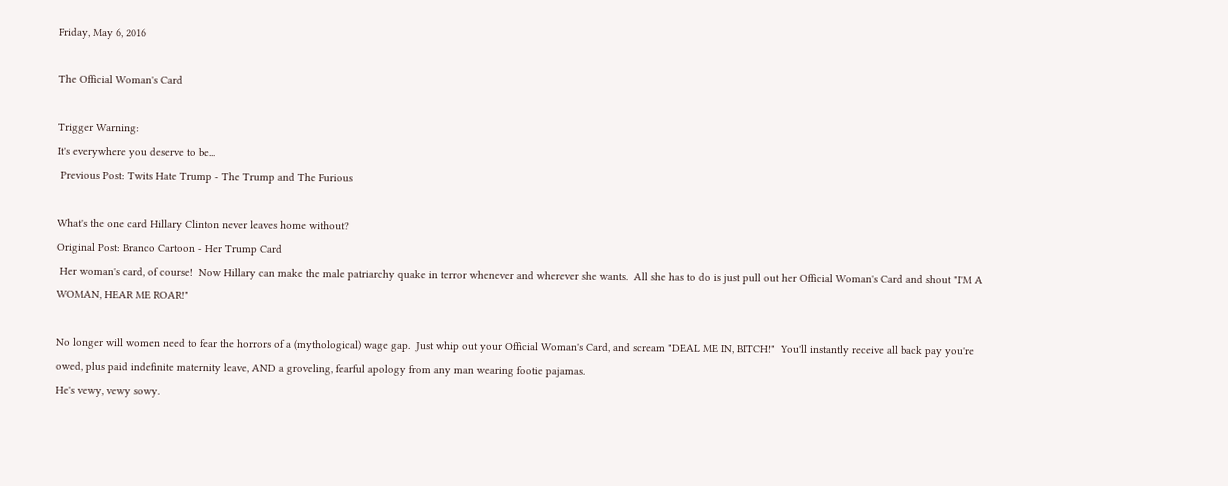Friday, May 6, 2016

The Official Woman's Card

Trigger Warning:
It's everywhere you deserve to be...
 Previous Post: Twits Hate Trump - The Trump and The Furious

What's the one card Hillary Clinton never leaves home without?
Original Post: Branco Cartoon - Her Trump Card
 Her woman's card, of course!  Now Hillary can make the male patriarchy quake in terror whenever and wherever she wants.  All she has to do is just pull out her Official Woman's Card and shout "I'M A WOMAN, HEAR ME ROAR!"

No longer will women need to fear the horrors of a (mythological) wage gap.  Just whip out your Official Woman's Card, and scream "DEAL ME IN, BITCH!"  You'll instantly receive all back pay you're owed, plus paid indefinite maternity leave, AND a groveling, fearful apology from any man wearing footie pajamas.
He's vewy, vewy sowy.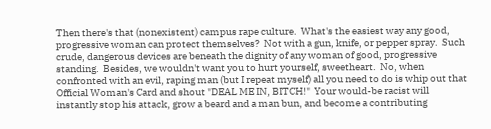Then there's that (nonexistent) campus rape culture.  What's the easiest way any good, progressive woman can protect themselves?  Not with a gun, knife, or pepper spray.  Such crude, dangerous devices are beneath the dignity of any woman of good, progressive standing.  Besides, we wouldn't want you to hurt yourself, sweetheart.  No, when confronted with an evil, raping man (but I repeat myself) all you need to do is whip out that Official Woman's Card and shout "DEAL ME IN, BITCH!"  Your would-be racist will instantly stop his attack, grow a beard and a man bun, and become a contributing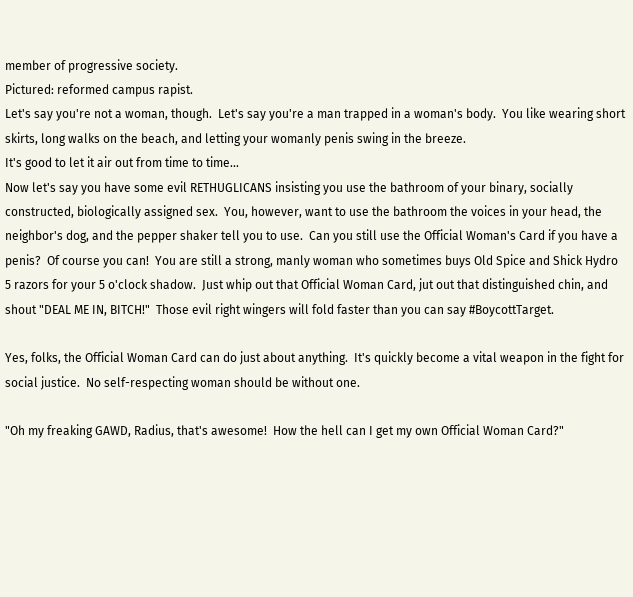member of progressive society.
Pictured: reformed campus rapist.
Let's say you're not a woman, though.  Let's say you're a man trapped in a woman's body.  You like wearing short skirts, long walks on the beach, and letting your womanly penis swing in the breeze.
It's good to let it air out from time to time...
Now let's say you have some evil RETHUGLICANS insisting you use the bathroom of your binary, socially constructed, biologically assigned sex.  You, however, want to use the bathroom the voices in your head, the neighbor's dog, and the pepper shaker tell you to use.  Can you still use the Official Woman's Card if you have a penis?  Of course you can!  You are still a strong, manly woman who sometimes buys Old Spice and Shick Hydro 5 razors for your 5 o'clock shadow.  Just whip out that Official Woman Card, jut out that distinguished chin, and shout "DEAL ME IN, BITCH!"  Those evil right wingers will fold faster than you can say #BoycottTarget.

Yes, folks, the Official Woman Card can do just about anything.  It's quickly become a vital weapon in the fight for social justice.  No self-respecting woman should be without one.

"Oh my freaking GAWD, Radius, that's awesome!  How the hell can I get my own Official Woman Card?"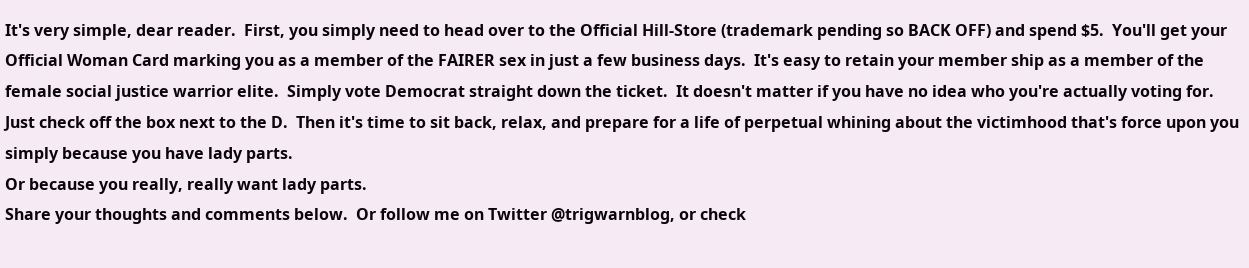It's very simple, dear reader.  First, you simply need to head over to the Official Hill-Store (trademark pending so BACK OFF) and spend $5.  You'll get your Official Woman Card marking you as a member of the FAIRER sex in just a few business days.  It's easy to retain your member ship as a member of the female social justice warrior elite.  Simply vote Democrat straight down the ticket.  It doesn't matter if you have no idea who you're actually voting for.  Just check off the box next to the D.  Then it's time to sit back, relax, and prepare for a life of perpetual whining about the victimhood that's force upon you simply because you have lady parts.
Or because you really, really want lady parts.
Share your thoughts and comments below.  Or follow me on Twitter @trigwarnblog, or check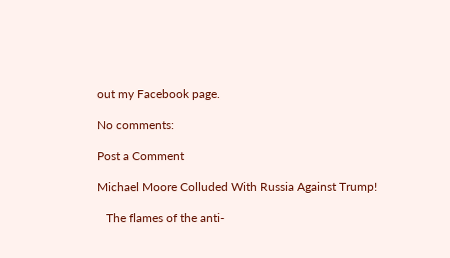out my Facebook page.

No comments:

Post a Comment

Michael Moore Colluded With Russia Against Trump!

   The flames of the anti-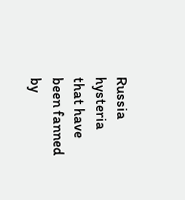Russia hysteria that have been fanned by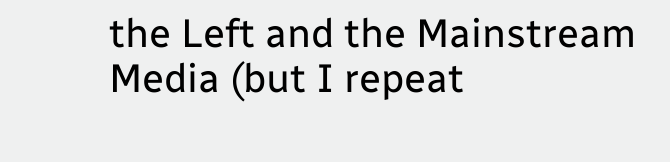the Left and the Mainstream Media (but I repeat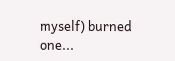myself) burned one...